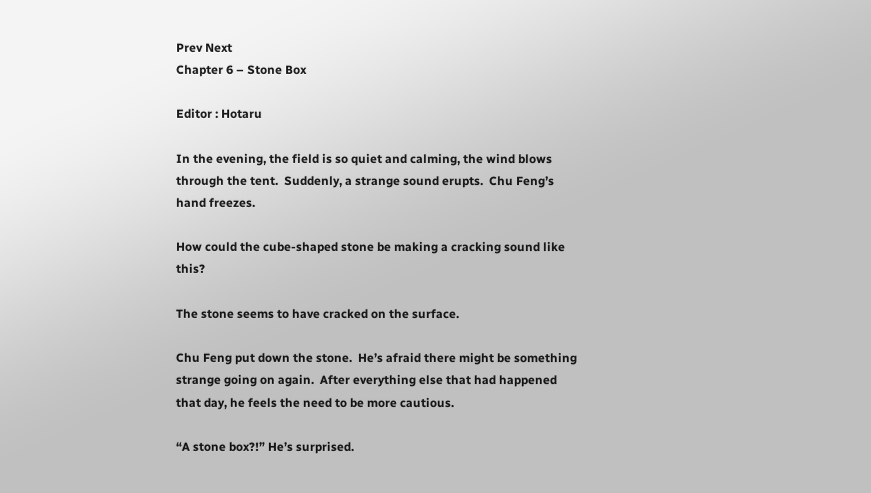Prev Next
Chapter 6 – Stone Box

Editor : Hotaru

In the evening, the field is so quiet and calming, the wind blows through the tent.  Suddenly, a strange sound erupts.  Chu Feng’s hand freezes.

How could the cube-shaped stone be making a cracking sound like this?

The stone seems to have cracked on the surface.

Chu Feng put down the stone.  He’s afraid there might be something strange going on again.  After everything else that had happened that day, he feels the need to be more cautious.

“A stone box?!” He’s surprised.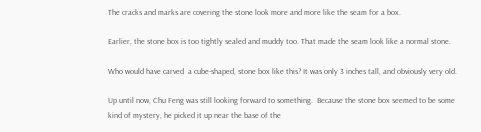The cracks and marks are covering the stone look more and more like the seam for a box.

Earlier, the stone box is too tightly sealed and muddy too. That made the seam look like a normal stone.

Who would have carved  a cube-shaped, stone box like this? It was only 3 inches tall, and obviously very old.

Up until now, Chu Feng was still looking forward to something.  Because the stone box seemed to be some kind of mystery, he picked it up near the base of the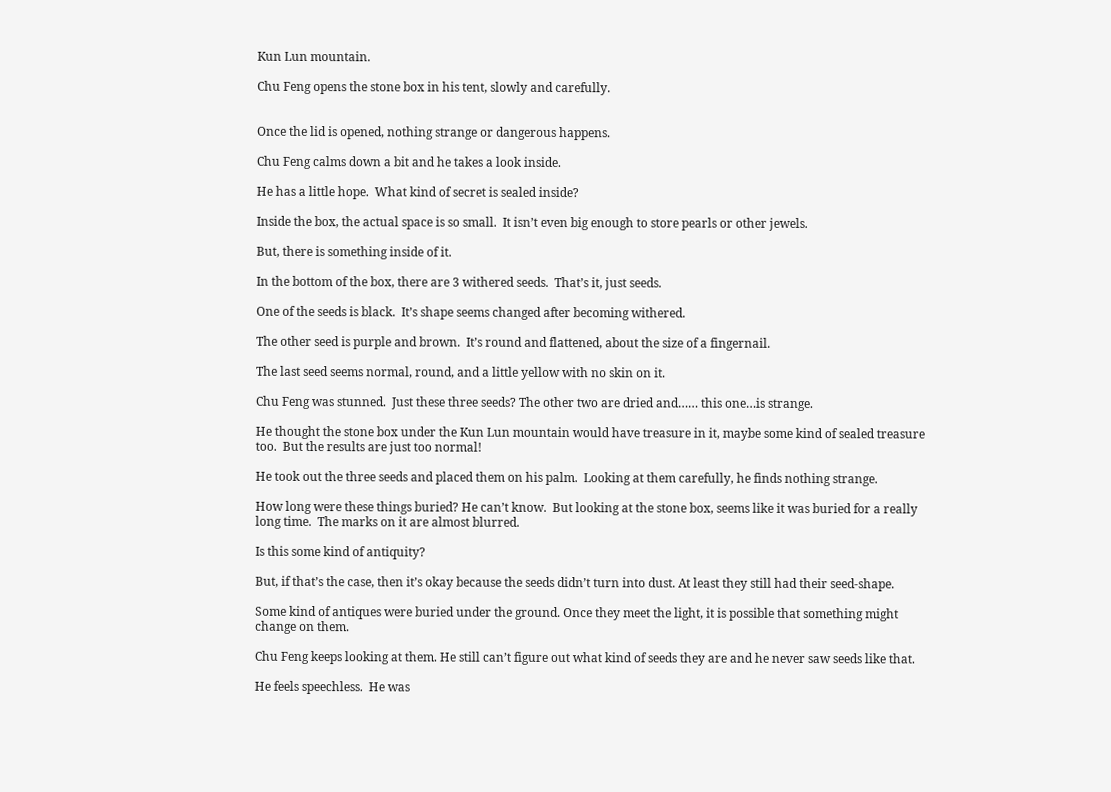Kun Lun mountain.

Chu Feng opens the stone box in his tent, slowly and carefully.


Once the lid is opened, nothing strange or dangerous happens.

Chu Feng calms down a bit and he takes a look inside.

He has a little hope.  What kind of secret is sealed inside?

Inside the box, the actual space is so small.  It isn’t even big enough to store pearls or other jewels.

But, there is something inside of it.

In the bottom of the box, there are 3 withered seeds.  That’s it, just seeds.

One of the seeds is black.  It’s shape seems changed after becoming withered.

The other seed is purple and brown.  It’s round and flattened, about the size of a fingernail.

The last seed seems normal, round, and a little yellow with no skin on it.

Chu Feng was stunned.  Just these three seeds? The other two are dried and…… this one…is strange.

He thought the stone box under the Kun Lun mountain would have treasure in it, maybe some kind of sealed treasure too.  But the results are just too normal!

He took out the three seeds and placed them on his palm.  Looking at them carefully, he finds nothing strange.

How long were these things buried? He can’t know.  But looking at the stone box, seems like it was buried for a really long time.  The marks on it are almost blurred.

Is this some kind of antiquity?

But, if that’s the case, then it’s okay because the seeds didn’t turn into dust. At least they still had their seed-shape.

Some kind of antiques were buried under the ground. Once they meet the light, it is possible that something might change on them.

Chu Feng keeps looking at them. He still can’t figure out what kind of seeds they are and he never saw seeds like that.

He feels speechless.  He was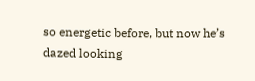so energetic before, but now he’s dazed looking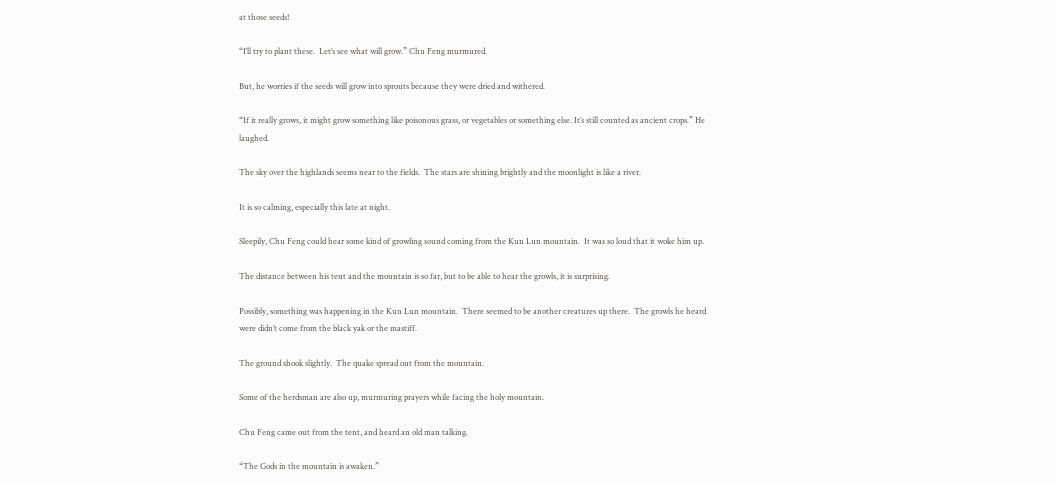at those seeds!

“I’ll try to plant these.  Let’s see what will grow.” Chu Feng murmured.

But, he worries if the seeds will grow into sprouts because they were dried and withered.

“If it really grows, it might grow something like poisonous grass, or vegetables or something else. It’s still counted as ancient crops.” He laughed.

The sky over the highlands seems near to the fields.  The stars are shining brightly and the moonlight is like a river.

It is so calming, especially this late at night.

Sleepily, Chu Feng could hear some kind of growling sound coming from the Kun Lun mountain.  It was so loud that it woke him up.

The distance between his tent and the mountain is so far, but to be able to hear the growls, it is surprising.

Possibly, something was happening in the Kun Lun mountain.  There seemed to be another creatures up there.  The growls he heard were didn’t come from the black yak or the mastiff.

The ground shook slightly.  The quake spread out from the mountain.

Some of the herdsman are also up, murmuring prayers while facing the holy mountain.

Chu Feng came out from the tent, and heard an old man talking.

“The Gods in the mountain is awaken.”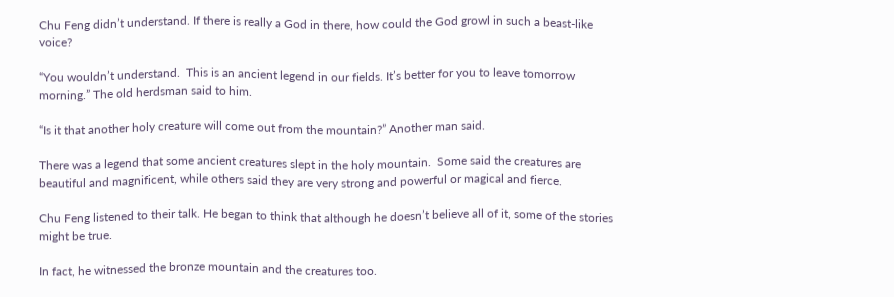Chu Feng didn’t understand. If there is really a God in there, how could the God growl in such a beast-like voice?

“You wouldn’t understand.  This is an ancient legend in our fields. It’s better for you to leave tomorrow morning.” The old herdsman said to him.

“Is it that another holy creature will come out from the mountain?” Another man said.

There was a legend that some ancient creatures slept in the holy mountain.  Some said the creatures are beautiful and magnificent, while others said they are very strong and powerful or magical and fierce.

Chu Feng listened to their talk. He began to think that although he doesn’t believe all of it, some of the stories might be true.

In fact, he witnessed the bronze mountain and the creatures too.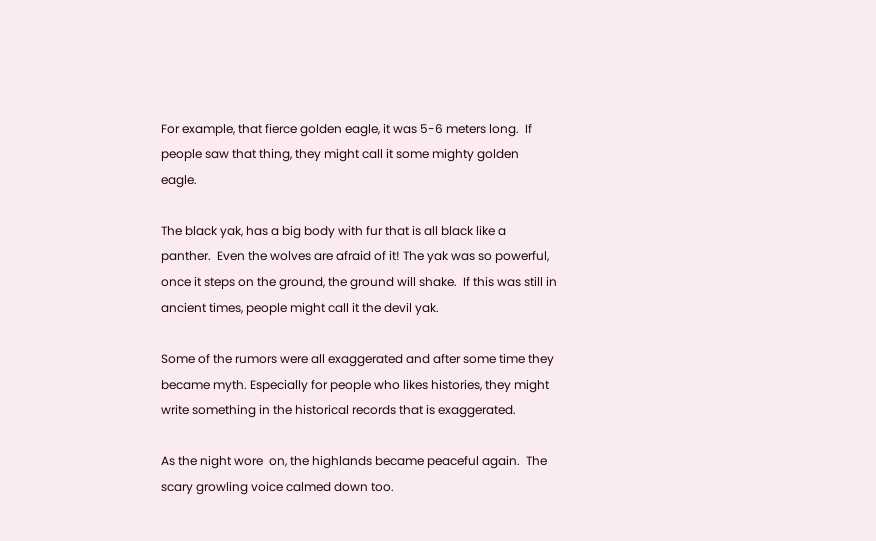For example, that fierce golden eagle, it was 5-6 meters long.  If people saw that thing, they might call it some mighty golden eagle.

The black yak, has a big body with fur that is all black like a panther.  Even the wolves are afraid of it! The yak was so powerful, once it steps on the ground, the ground will shake.  If this was still in ancient times, people might call it the devil yak.

Some of the rumors were all exaggerated and after some time they became myth. Especially for people who likes histories, they might write something in the historical records that is exaggerated.

As the night wore  on, the highlands became peaceful again.  The scary growling voice calmed down too.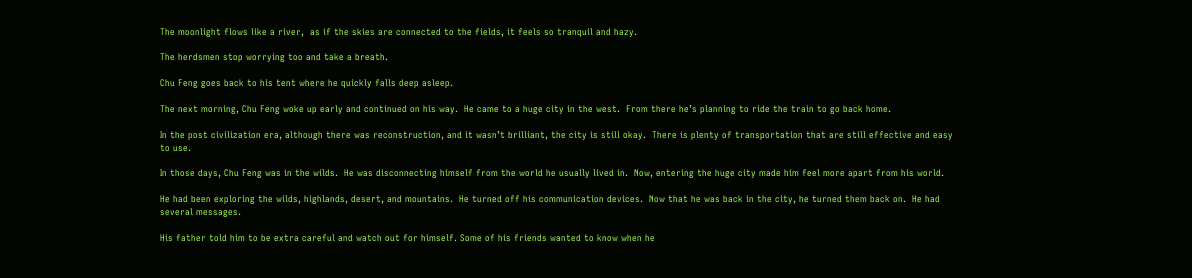The moonlight flows like a river,  as if the skies are connected to the fields, it feels so tranquil and hazy.

The herdsmen stop worrying too and take a breath.

Chu Feng goes back to his tent where he quickly falls deep asleep.

The next morning, Chu Feng woke up early and continued on his way.  He came to a huge city in the west.  From there he’s planning to ride the train to go back home.

In the post civilization era, although there was reconstruction, and it wasn’t brilliant, the city is still okay.  There is plenty of transportation that are still effective and easy to use.

In those days, Chu Feng was in the wilds.  He was disconnecting himself from the world he usually lived in.  Now, entering the huge city made him feel more apart from his world.

He had been exploring the wilds, highlands, desert, and mountains.  He turned off his communication devices.  Now that he was back in the city, he turned them back on.  He had several messages.

His father told him to be extra careful and watch out for himself. Some of his friends wanted to know when he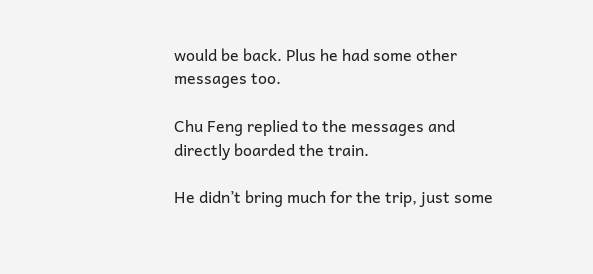would be back. Plus he had some other messages too.

Chu Feng replied to the messages and directly boarded the train.

He didn’t bring much for the trip, just some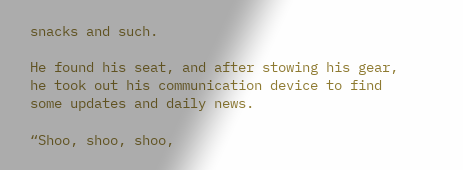snacks and such.

He found his seat, and after stowing his gear, he took out his communication device to find some updates and daily news.

“Shoo, shoo, shoo,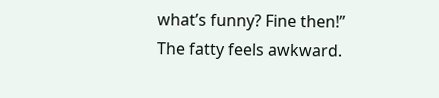what’s funny? Fine then!” The fatty feels awkward.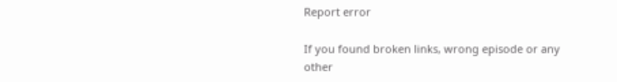Report error

If you found broken links, wrong episode or any other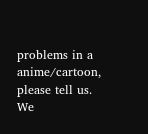problems in a anime/cartoon, please tell us. We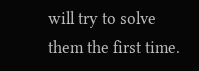will try to solve them the first time.